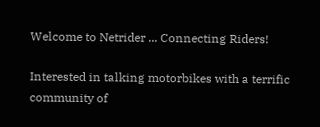Welcome to Netrider ... Connecting Riders!

Interested in talking motorbikes with a terrific community of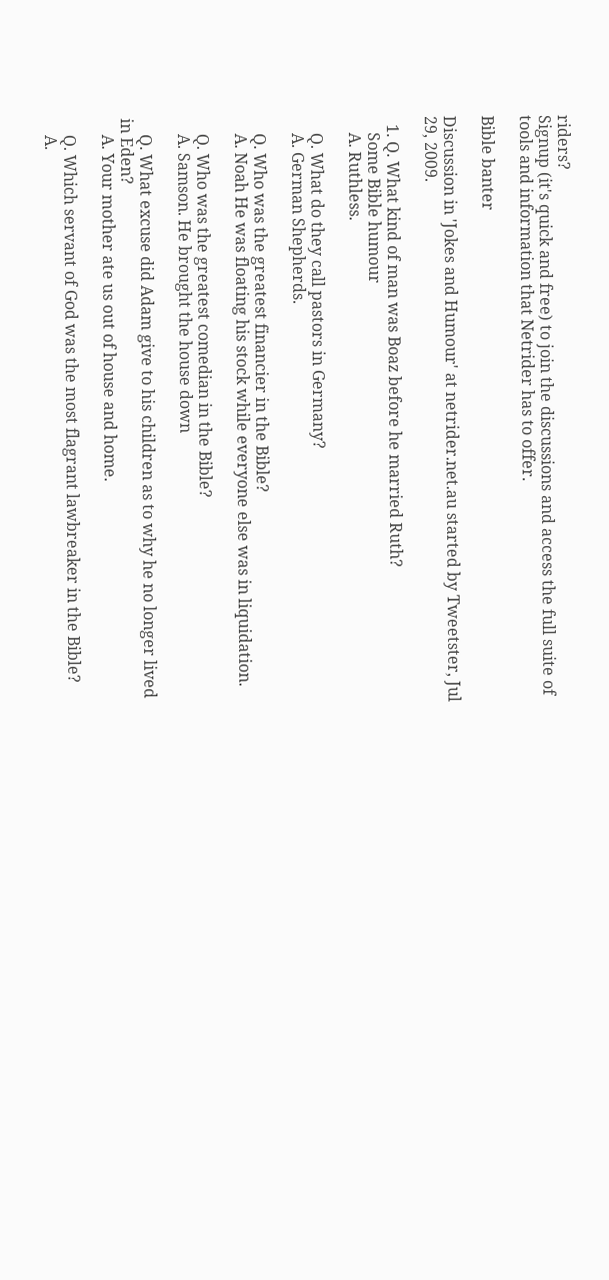riders?
Signup (it's quick and free) to join the discussions and access the full suite of tools and information that Netrider has to offer.

Bible banter

Discussion in 'Jokes and Humour' at netrider.net.au started by Tweetster, Jul 29, 2009.

  1. Q. What kind of man was Boaz before he married Ruth?
    Some Bible humour
    A. Ruthless.

    Q. What do they call pastors in Germany?
    A. German Shepherds.

    Q. Who was the greatest financier in the Bible?
    A. Noah He was floating his stock while everyone else was in liquidation.

    Q. Who was the greatest comedian in the Bible?
    A. Samson. He brought the house down

    Q. What excuse did Adam give to his children as to why he no longer lived in Eden?
    A. Your mother ate us out of house and home.

    Q. Which servant of God was the most flagrant lawbreaker in the Bible?
    A.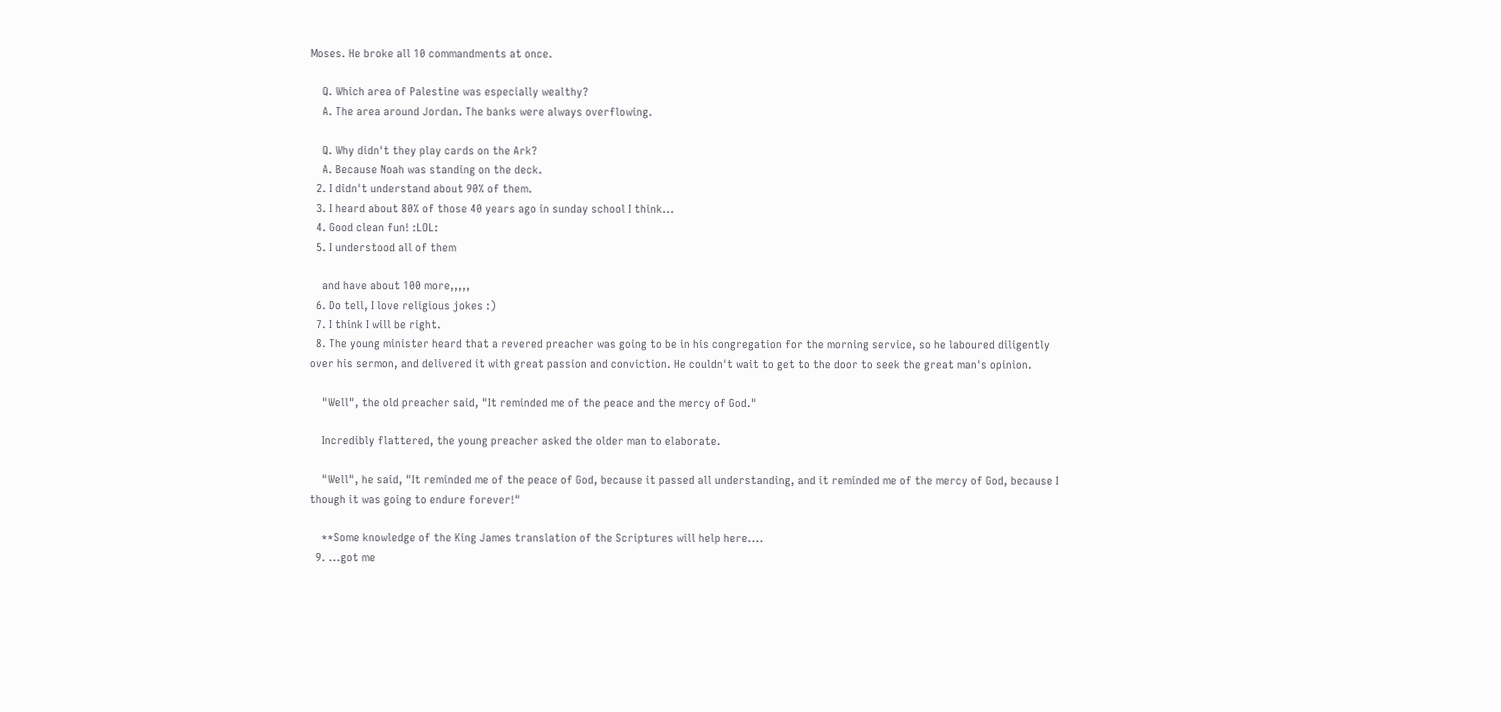Moses. He broke all 10 commandments at once.

    Q. Which area of Palestine was especially wealthy?
    A. The area around Jordan. The banks were always overflowing.

    Q. Why didn't they play cards on the Ark?
    A. Because Noah was standing on the deck.
  2. I didn't understand about 90% of them.
  3. I heard about 80% of those 40 years ago in sunday school I think...
  4. Good clean fun! :LOL:
  5. I understood all of them

    and have about 100 more,,,,,
  6. Do tell, I love religious jokes :)
  7. I think I will be right.
  8. The young minister heard that a revered preacher was going to be in his congregation for the morning service, so he laboured diligently over his sermon, and delivered it with great passion and conviction. He couldn't wait to get to the door to seek the great man's opinion.

    "Well", the old preacher said, "It reminded me of the peace and the mercy of God."

    Incredibly flattered, the young preacher asked the older man to elaborate.

    "Well", he said, "It reminded me of the peace of God, because it passed all understanding, and it reminded me of the mercy of God, because I though it was going to endure forever!"

    **Some knowledge of the King James translation of the Scriptures will help here....
  9. ...got me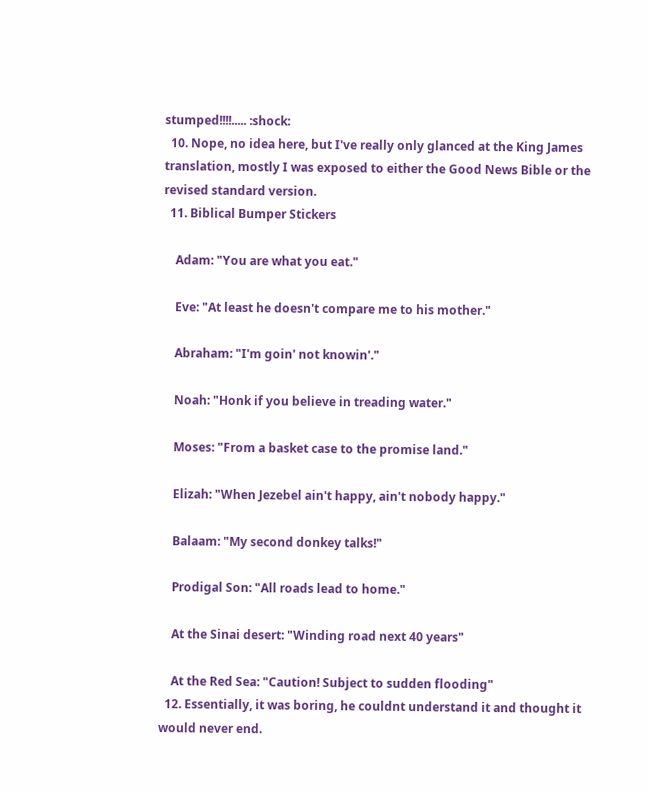stumped!!!!..... :shock:
  10. Nope, no idea here, but I've really only glanced at the King James translation, mostly I was exposed to either the Good News Bible or the revised standard version.
  11. Biblical Bumper Stickers

    Adam: "You are what you eat."

    Eve: "At least he doesn't compare me to his mother."

    Abraham: "I'm goin' not knowin'."

    Noah: "Honk if you believe in treading water."

    Moses: "From a basket case to the promise land."

    Elizah: "When Jezebel ain't happy, ain't nobody happy."

    Balaam: "My second donkey talks!"

    Prodigal Son: "All roads lead to home."

    At the Sinai desert: "Winding road next 40 years"

    At the Red Sea: "Caution! Subject to sudden flooding"
  12. Essentially, it was boring, he couldnt understand it and thought it would never end.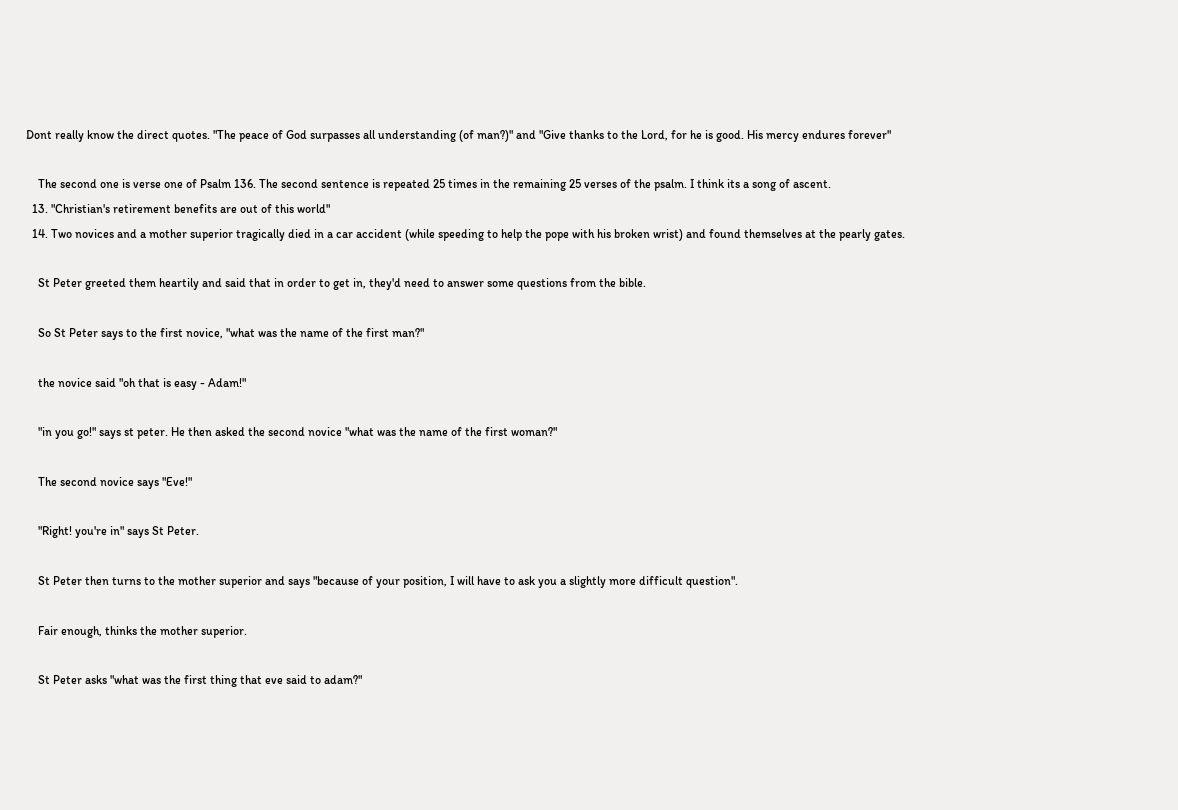Dont really know the direct quotes. "The peace of God surpasses all understanding (of man?)" and "Give thanks to the Lord, for he is good. His mercy endures forever"

    The second one is verse one of Psalm 136. The second sentence is repeated 25 times in the remaining 25 verses of the psalm. I think its a song of ascent.
  13. "Christian's retirement benefits are out of this world"
  14. Two novices and a mother superior tragically died in a car accident (while speeding to help the pope with his broken wrist) and found themselves at the pearly gates.

    St Peter greeted them heartily and said that in order to get in, they'd need to answer some questions from the bible.

    So St Peter says to the first novice, "what was the name of the first man?"

    the novice said "oh that is easy - Adam!"

    "in you go!" says st peter. He then asked the second novice "what was the name of the first woman?"

    The second novice says "Eve!"

    "Right! you're in" says St Peter.

    St Peter then turns to the mother superior and says "because of your position, I will have to ask you a slightly more difficult question".

    Fair enough, thinks the mother superior.

    St Peter asks "what was the first thing that eve said to adam?"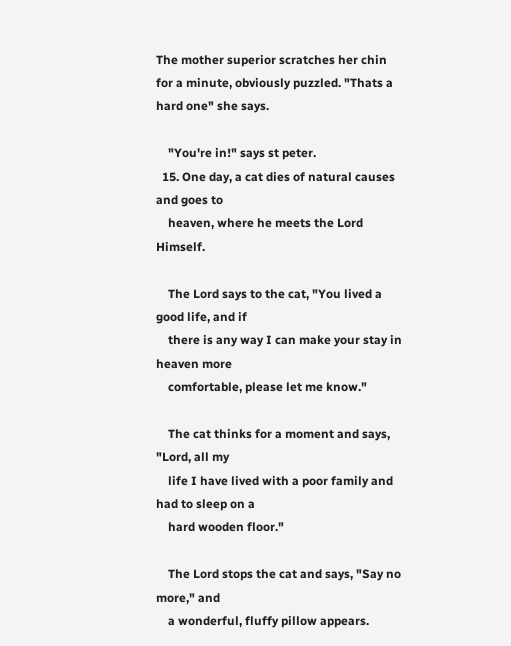The mother superior scratches her chin for a minute, obviously puzzled. "Thats a hard one" she says.

    "You're in!" says st peter.
  15. One day, a cat dies of natural causes and goes to
    heaven, where he meets the Lord Himself.

    The Lord says to the cat, "You lived a good life, and if
    there is any way I can make your stay in heaven more
    comfortable, please let me know."

    The cat thinks for a moment and says, "Lord, all my
    life I have lived with a poor family and had to sleep on a
    hard wooden floor."

    The Lord stops the cat and says, "Say no more," and
    a wonderful, fluffy pillow appears.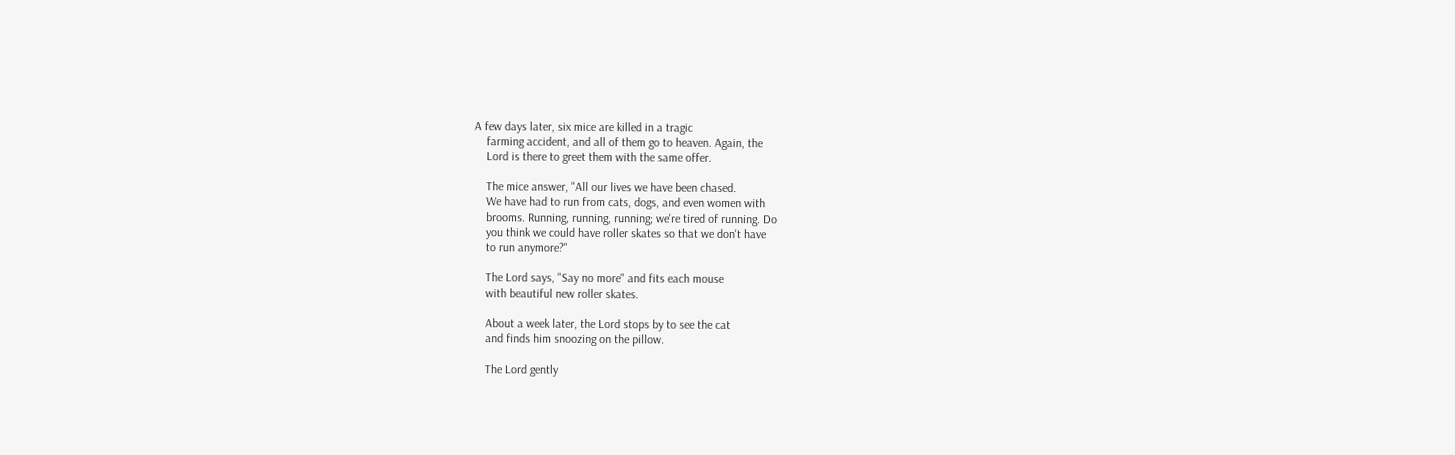A few days later, six mice are killed in a tragic
    farming accident, and all of them go to heaven. Again, the
    Lord is there to greet them with the same offer.

    The mice answer, "All our lives we have been chased.
    We have had to run from cats, dogs, and even women with
    brooms. Running, running, running; we're tired of running. Do
    you think we could have roller skates so that we don't have
    to run anymore?"

    The Lord says, "Say no more" and fits each mouse
    with beautiful new roller skates.

    About a week later, the Lord stops by to see the cat
    and finds him snoozing on the pillow.

    The Lord gently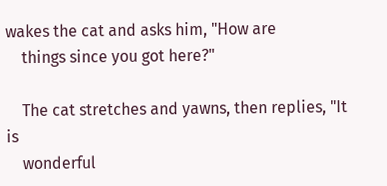wakes the cat and asks him, "How are
    things since you got here?"

    The cat stretches and yawns, then replies, "It is
    wonderful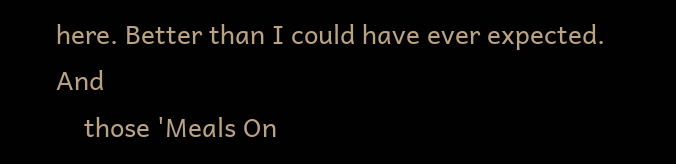here. Better than I could have ever expected. And
    those 'Meals On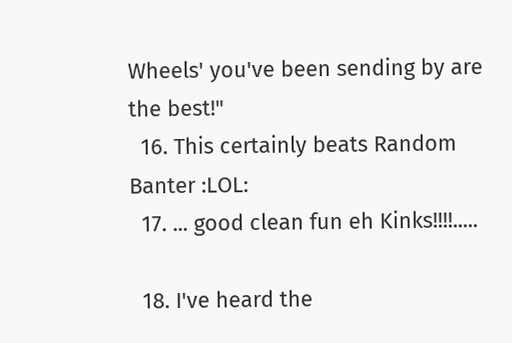Wheels' you've been sending by are the best!"
  16. This certainly beats Random Banter :LOL:
  17. ... good clean fun eh Kinks!!!!.....

  18. I've heard the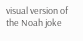visual version of the Noah joke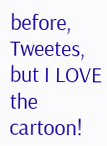before, Tweetes, but I LOVE the cartoon!